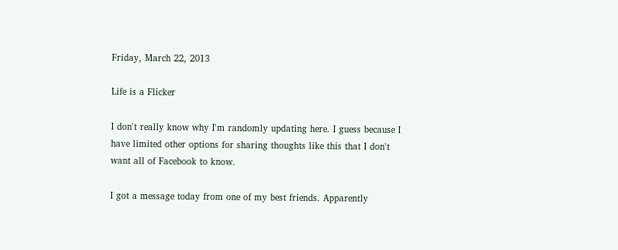Friday, March 22, 2013

Life is a Flicker

I don't really know why I'm randomly updating here. I guess because I have limited other options for sharing thoughts like this that I don't want all of Facebook to know.

I got a message today from one of my best friends. Apparently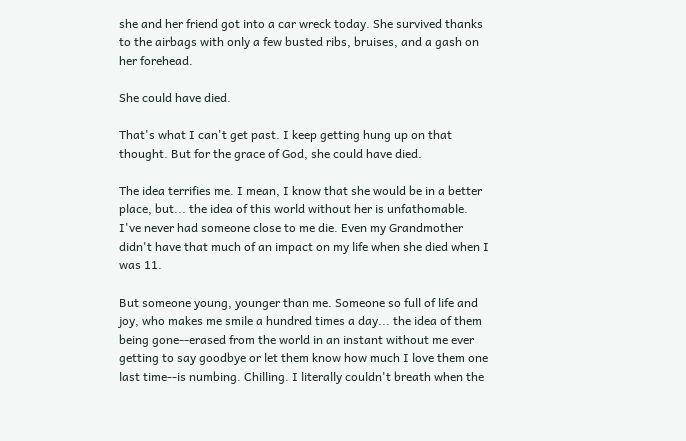she and her friend got into a car wreck today. She survived thanks to the airbags with only a few busted ribs, bruises, and a gash on her forehead.

She could have died.

That's what I can't get past. I keep getting hung up on that thought. But for the grace of God, she could have died.

The idea terrifies me. I mean, I know that she would be in a better place, but... the idea of this world without her is unfathomable. I've never had someone close to me die. Even my Grandmother didn't have that much of an impact on my life when she died when I was 11.

But someone young, younger than me. Someone so full of life and joy, who makes me smile a hundred times a day... the idea of them being gone--erased from the world in an instant without me ever getting to say goodbye or let them know how much I love them one last time--is numbing. Chilling. I literally couldn't breath when the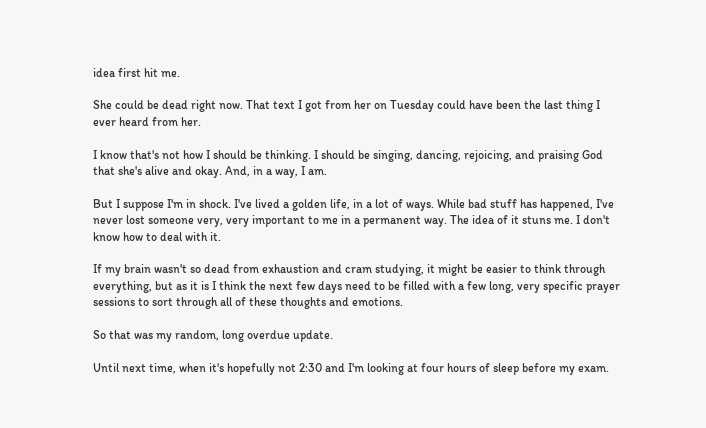idea first hit me.

She could be dead right now. That text I got from her on Tuesday could have been the last thing I ever heard from her.

I know that's not how I should be thinking. I should be singing, dancing, rejoicing, and praising God that she's alive and okay. And, in a way, I am.

But I suppose I'm in shock. I've lived a golden life, in a lot of ways. While bad stuff has happened, I've never lost someone very, very important to me in a permanent way. The idea of it stuns me. I don't know how to deal with it.

If my brain wasn't so dead from exhaustion and cram studying, it might be easier to think through everything, but as it is I think the next few days need to be filled with a few long, very specific prayer sessions to sort through all of these thoughts and emotions.

So that was my random, long overdue update.

Until next time, when it's hopefully not 2:30 and I'm looking at four hours of sleep before my exam.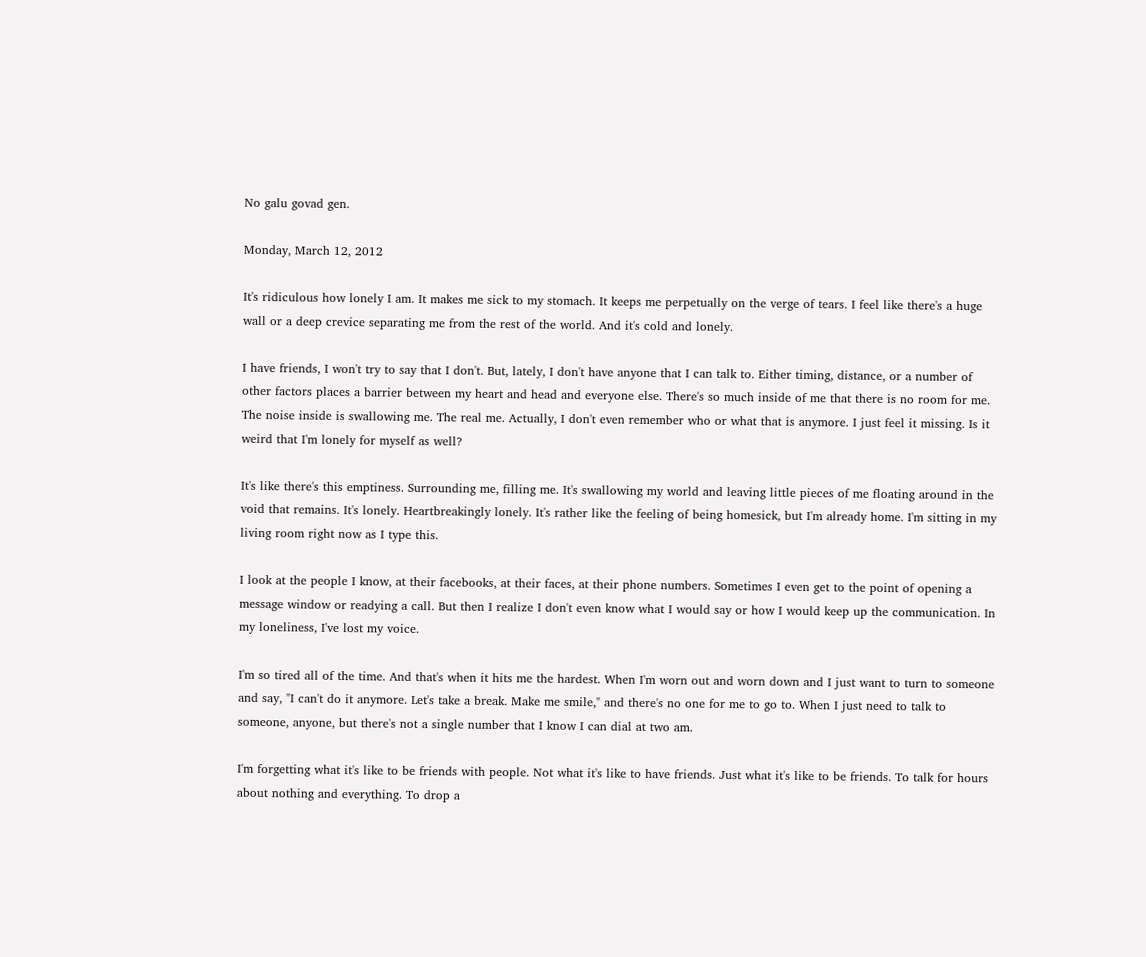No galu govad gen.

Monday, March 12, 2012

It's ridiculous how lonely I am. It makes me sick to my stomach. It keeps me perpetually on the verge of tears. I feel like there's a huge wall or a deep crevice separating me from the rest of the world. And it's cold and lonely.

I have friends, I won't try to say that I don't. But, lately, I don't have anyone that I can talk to. Either timing, distance, or a number of other factors places a barrier between my heart and head and everyone else. There's so much inside of me that there is no room for me. The noise inside is swallowing me. The real me. Actually, I don't even remember who or what that is anymore. I just feel it missing. Is it weird that I'm lonely for myself as well?

It's like there's this emptiness. Surrounding me, filling me. It's swallowing my world and leaving little pieces of me floating around in the void that remains. It's lonely. Heartbreakingly lonely. It's rather like the feeling of being homesick, but I'm already home. I'm sitting in my living room right now as I type this.

I look at the people I know, at their facebooks, at their faces, at their phone numbers. Sometimes I even get to the point of opening a message window or readying a call. But then I realize I don't even know what I would say or how I would keep up the communication. In my loneliness, I've lost my voice.

I'm so tired all of the time. And that's when it hits me the hardest. When I'm worn out and worn down and I just want to turn to someone and say, "I can't do it anymore. Let's take a break. Make me smile," and there's no one for me to go to. When I just need to talk to someone, anyone, but there's not a single number that I know I can dial at two am.

I'm forgetting what it's like to be friends with people. Not what it's like to have friends. Just what it's like to be friends. To talk for hours about nothing and everything. To drop a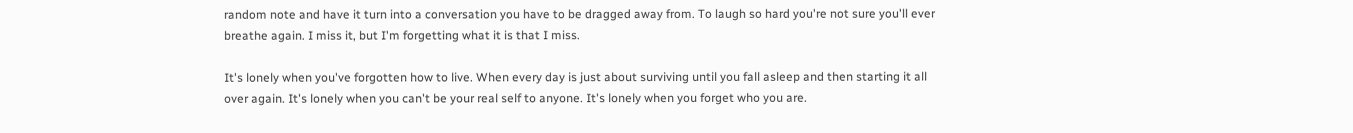random note and have it turn into a conversation you have to be dragged away from. To laugh so hard you're not sure you'll ever breathe again. I miss it, but I'm forgetting what it is that I miss.

It's lonely when you've forgotten how to live. When every day is just about surviving until you fall asleep and then starting it all over again. It's lonely when you can't be your real self to anyone. It's lonely when you forget who you are.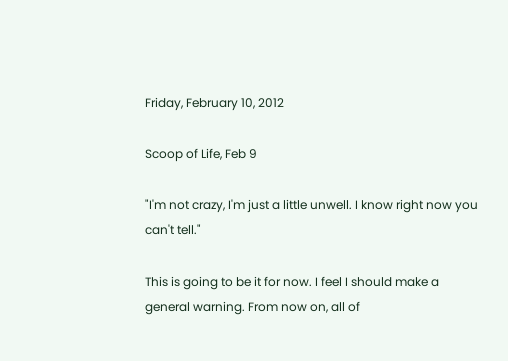Friday, February 10, 2012

Scoop of Life, Feb 9

"I'm not crazy, I'm just a little unwell. I know right now you can't tell."

This is going to be it for now. I feel I should make a general warning. From now on, all of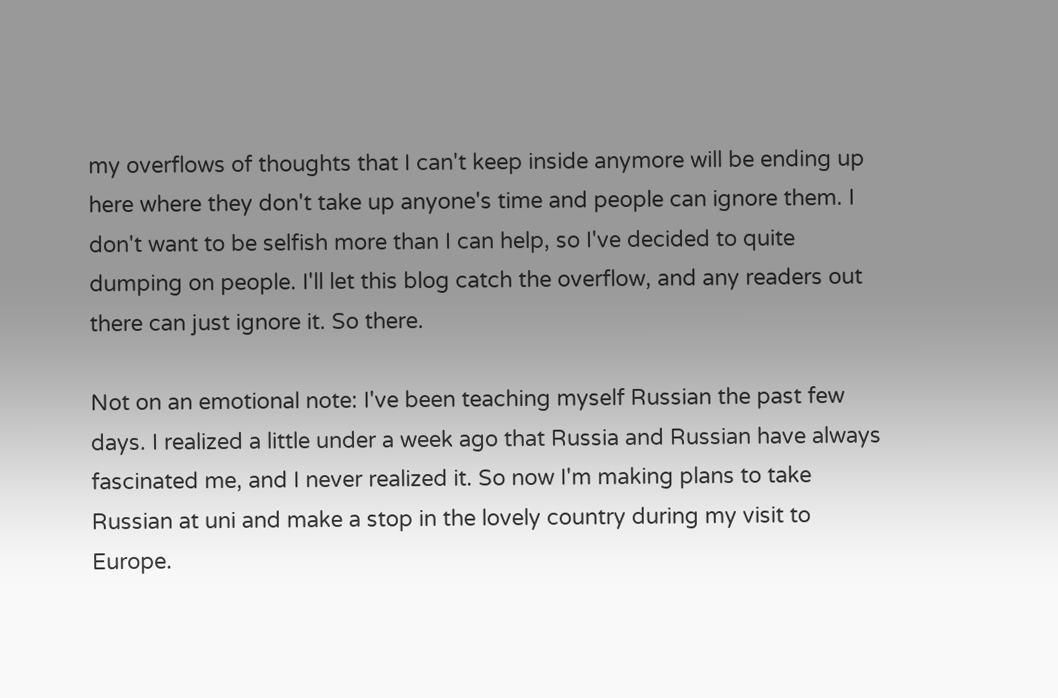my overflows of thoughts that I can't keep inside anymore will be ending up here where they don't take up anyone's time and people can ignore them. I don't want to be selfish more than I can help, so I've decided to quite dumping on people. I'll let this blog catch the overflow, and any readers out there can just ignore it. So there.

Not on an emotional note: I've been teaching myself Russian the past few days. I realized a little under a week ago that Russia and Russian have always fascinated me, and I never realized it. So now I'm making plans to take Russian at uni and make a stop in the lovely country during my visit to Europe.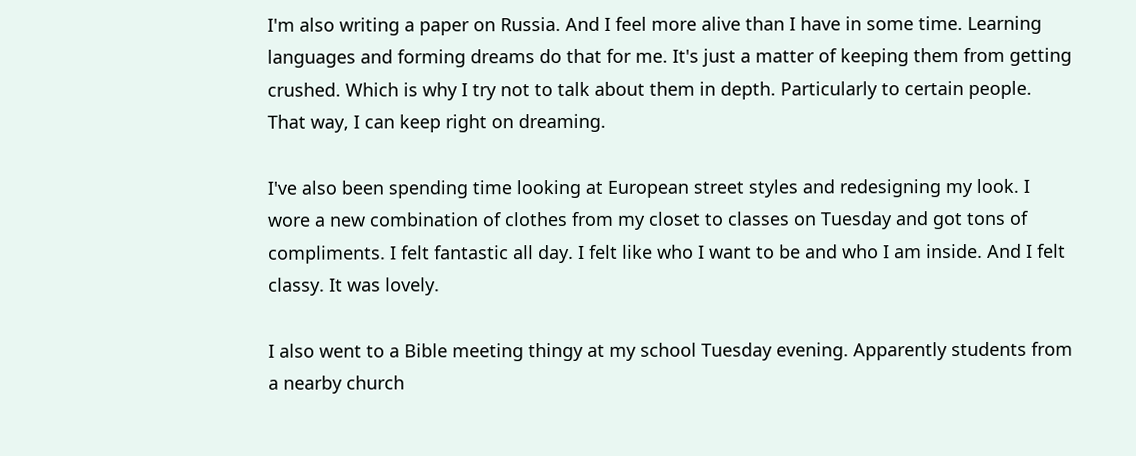I'm also writing a paper on Russia. And I feel more alive than I have in some time. Learning languages and forming dreams do that for me. It's just a matter of keeping them from getting crushed. Which is why I try not to talk about them in depth. Particularly to certain people. That way, I can keep right on dreaming.

I've also been spending time looking at European street styles and redesigning my look. I wore a new combination of clothes from my closet to classes on Tuesday and got tons of compliments. I felt fantastic all day. I felt like who I want to be and who I am inside. And I felt classy. It was lovely.

I also went to a Bible meeting thingy at my school Tuesday evening. Apparently students from a nearby church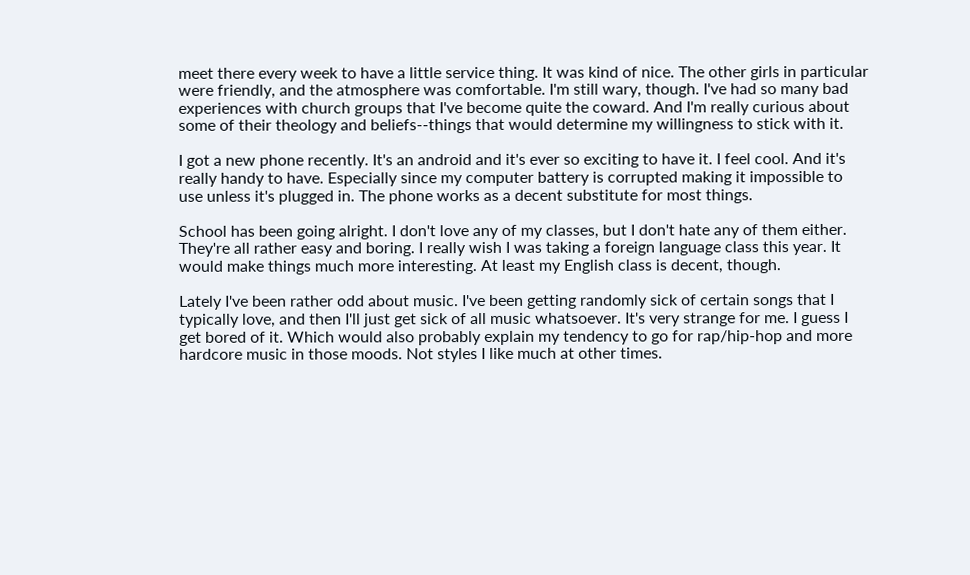meet there every week to have a little service thing. It was kind of nice. The other girls in particular were friendly, and the atmosphere was comfortable. I'm still wary, though. I've had so many bad experiences with church groups that I've become quite the coward. And I'm really curious about some of their theology and beliefs--things that would determine my willingness to stick with it.

I got a new phone recently. It's an android and it's ever so exciting to have it. I feel cool. And it's really handy to have. Especially since my computer battery is corrupted making it impossible to use unless it's plugged in. The phone works as a decent substitute for most things.

School has been going alright. I don't love any of my classes, but I don't hate any of them either. They're all rather easy and boring. I really wish I was taking a foreign language class this year. It would make things much more interesting. At least my English class is decent, though.

Lately I've been rather odd about music. I've been getting randomly sick of certain songs that I typically love, and then I'll just get sick of all music whatsoever. It's very strange for me. I guess I get bored of it. Which would also probably explain my tendency to go for rap/hip-hop and more hardcore music in those moods. Not styles I like much at other times.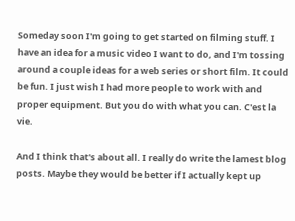Someday soon I'm going to get started on filming stuff. I have an idea for a music video I want to do, and I'm tossing around a couple ideas for a web series or short film. It could be fun. I just wish I had more people to work with and proper equipment. But you do with what you can. C'est la vie.

And I think that's about all. I really do write the lamest blog posts. Maybe they would be better if I actually kept up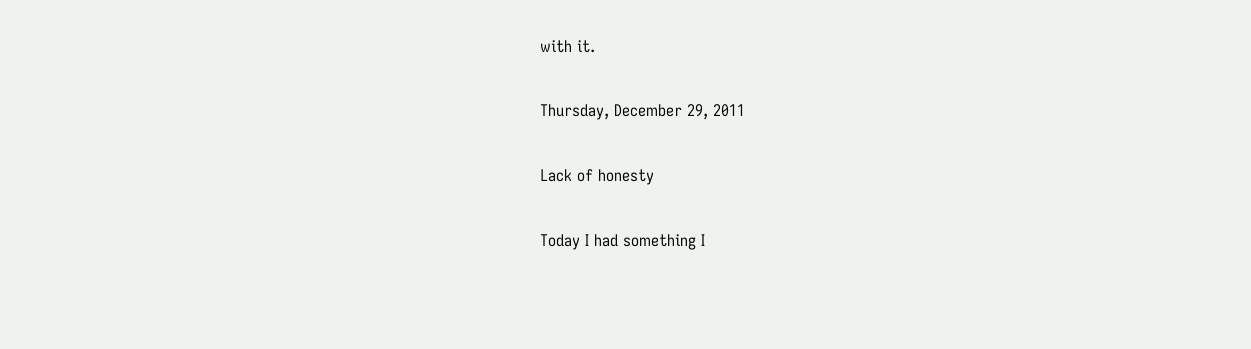with it.

Thursday, December 29, 2011

Lack of honesty

Today I had something I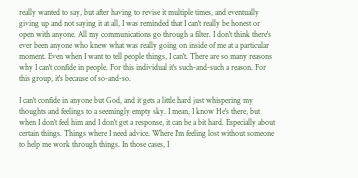really wanted to say, but after having to revise it multiple times, and eventually giving up and not saying it at all, I was reminded that I can't really be honest or open with anyone. All my communications go through a filter. I don't think there's ever been anyone who knew what was really going on inside of me at a particular moment. Even when I want to tell people things, I can't. There are so many reasons why I can't confide in people. For this individual it's such-and-such a reason. For this group, it's because of so-and-so.

I can't confide in anyone but God, and it gets a little hard just whispering my thoughts and feelings to a seemingly empty sky. I mean, I know He's there, but when I don't feel him and I don't get a response, it can be a bit hard. Especially about certain things. Things where I need advice. Where I'm feeling lost without someone to help me work through things. In those cases, I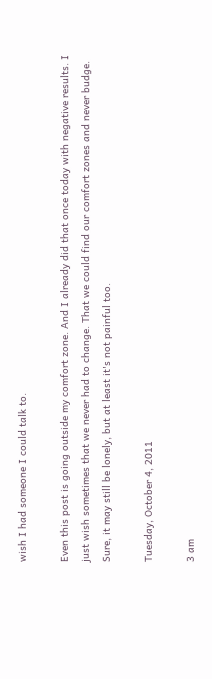wish I had someone I could talk to.

Even this post is going outside my comfort zone. And I already did that once today with negative results. I just wish sometimes that we never had to change. That we could find our comfort zones and never budge. Sure, it may still be lonely, but at least it's not painful too.

Tuesday, October 4, 2011

3 am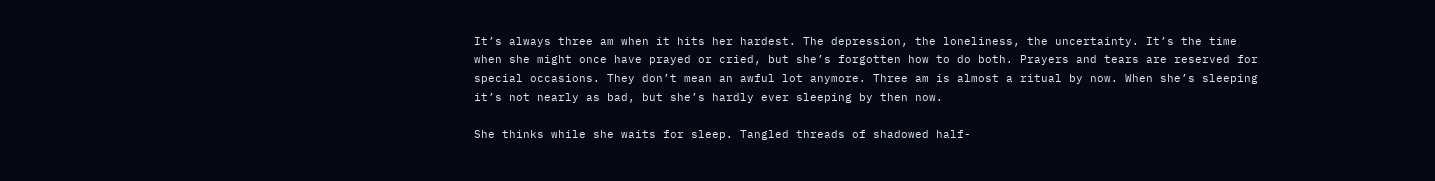It’s always three am when it hits her hardest. The depression, the loneliness, the uncertainty. It’s the time when she might once have prayed or cried, but she’s forgotten how to do both. Prayers and tears are reserved for special occasions. They don’t mean an awful lot anymore. Three am is almost a ritual by now. When she’s sleeping it’s not nearly as bad, but she’s hardly ever sleeping by then now.

She thinks while she waits for sleep. Tangled threads of shadowed half-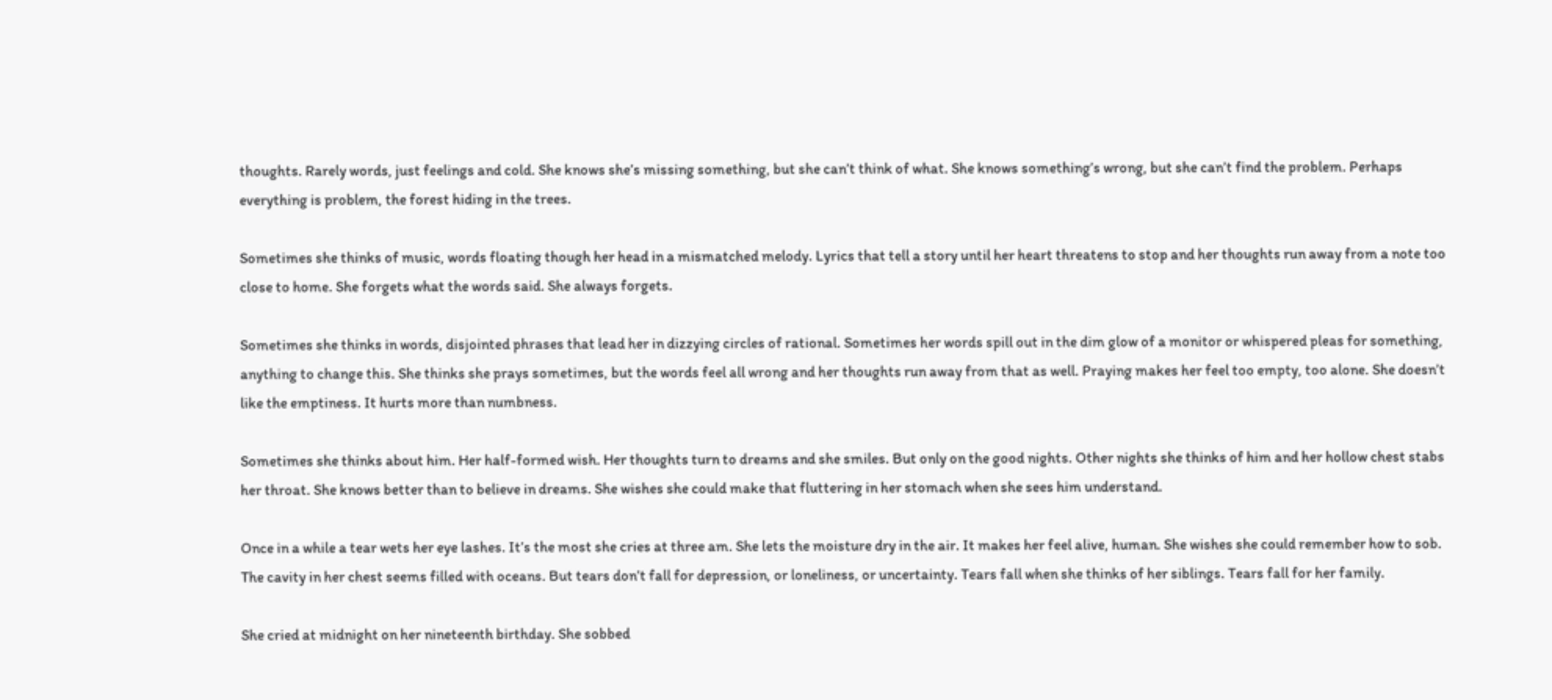thoughts. Rarely words, just feelings and cold. She knows she’s missing something, but she can’t think of what. She knows something’s wrong, but she can’t find the problem. Perhaps everything is problem, the forest hiding in the trees.

Sometimes she thinks of music, words floating though her head in a mismatched melody. Lyrics that tell a story until her heart threatens to stop and her thoughts run away from a note too close to home. She forgets what the words said. She always forgets.

Sometimes she thinks in words, disjointed phrases that lead her in dizzying circles of rational. Sometimes her words spill out in the dim glow of a monitor or whispered pleas for something, anything to change this. She thinks she prays sometimes, but the words feel all wrong and her thoughts run away from that as well. Praying makes her feel too empty, too alone. She doesn’t like the emptiness. It hurts more than numbness.

Sometimes she thinks about him. Her half-formed wish. Her thoughts turn to dreams and she smiles. But only on the good nights. Other nights she thinks of him and her hollow chest stabs her throat. She knows better than to believe in dreams. She wishes she could make that fluttering in her stomach when she sees him understand.

Once in a while a tear wets her eye lashes. It’s the most she cries at three am. She lets the moisture dry in the air. It makes her feel alive, human. She wishes she could remember how to sob. The cavity in her chest seems filled with oceans. But tears don’t fall for depression, or loneliness, or uncertainty. Tears fall when she thinks of her siblings. Tears fall for her family.

She cried at midnight on her nineteenth birthday. She sobbed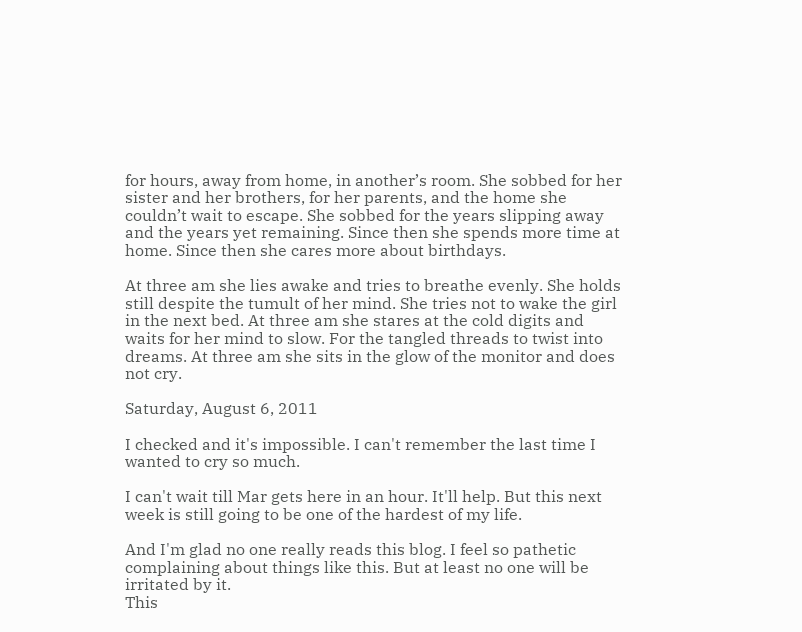for hours, away from home, in another’s room. She sobbed for her sister and her brothers, for her parents, and the home she couldn’t wait to escape. She sobbed for the years slipping away and the years yet remaining. Since then she spends more time at home. Since then she cares more about birthdays.

At three am she lies awake and tries to breathe evenly. She holds still despite the tumult of her mind. She tries not to wake the girl in the next bed. At three am she stares at the cold digits and waits for her mind to slow. For the tangled threads to twist into dreams. At three am she sits in the glow of the monitor and does not cry.

Saturday, August 6, 2011

I checked and it's impossible. I can't remember the last time I wanted to cry so much.

I can't wait till Mar gets here in an hour. It'll help. But this next week is still going to be one of the hardest of my life.

And I'm glad no one really reads this blog. I feel so pathetic complaining about things like this. But at least no one will be irritated by it.
This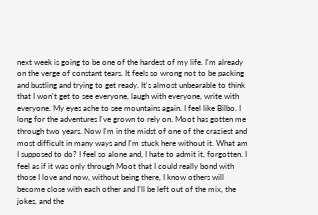next week is going to be one of the hardest of my life. I'm already on the verge of constant tears. It feels so wrong not to be packing and bustling and trying to get ready. It's almost unbearable to think that I won't get to see everyone, laugh with everyone, write with everyone. My eyes ache to see mountains again. I feel like Bilbo. I long for the adventures I've grown to rely on. Moot has gotten me through two years. Now I'm in the midst of one of the craziest and most difficult in many ways and I'm stuck here without it. What am I supposed to do? I feel so alone and, I hate to admit it, forgotten. I feel as if it was only through Moot that I could really bond with those I love and now, without being there, I know others will become close with each other and I'll be left out of the mix, the jokes, and the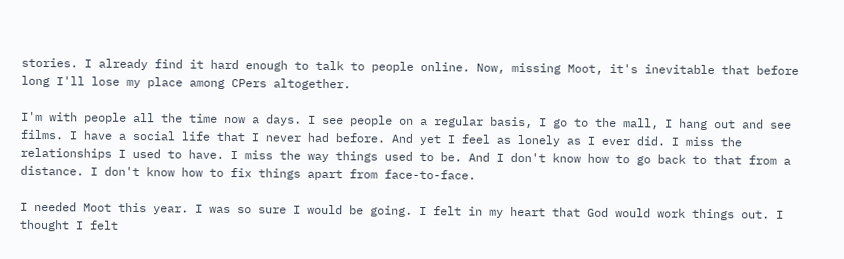stories. I already find it hard enough to talk to people online. Now, missing Moot, it's inevitable that before long I'll lose my place among CPers altogether.

I'm with people all the time now a days. I see people on a regular basis, I go to the mall, I hang out and see films. I have a social life that I never had before. And yet I feel as lonely as I ever did. I miss the relationships I used to have. I miss the way things used to be. And I don't know how to go back to that from a distance. I don't know how to fix things apart from face-to-face.

I needed Moot this year. I was so sure I would be going. I felt in my heart that God would work things out. I thought I felt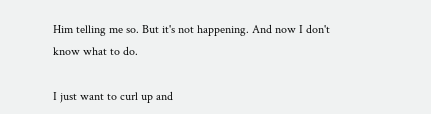Him telling me so. But it's not happening. And now I don't know what to do.

I just want to curl up and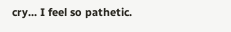cry... I feel so pathetic.